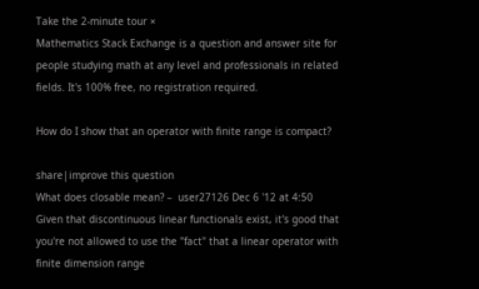Take the 2-minute tour ×
Mathematics Stack Exchange is a question and answer site for people studying math at any level and professionals in related fields. It's 100% free, no registration required.

How do I show that an operator with finite range is compact?

share|improve this question
What does closable mean? –  user27126 Dec 6 '12 at 4:50
Given that discontinuous linear functionals exist, it's good that you're not allowed to use the "fact" that a linear operator with finite dimension range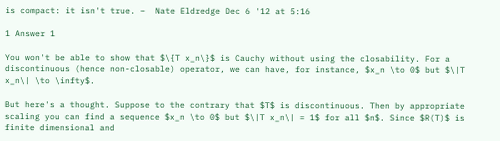is compact: it isn't true. –  Nate Eldredge Dec 6 '12 at 5:16

1 Answer 1

You won't be able to show that $\{T x_n\}$ is Cauchy without using the closability. For a discontinuous (hence non-closable) operator, we can have, for instance, $x_n \to 0$ but $\|T x_n\| \to \infty$.

But here's a thought. Suppose to the contrary that $T$ is discontinuous. Then by appropriate scaling you can find a sequence $x_n \to 0$ but $\|T x_n\| = 1$ for all $n$. Since $R(T)$ is finite dimensional and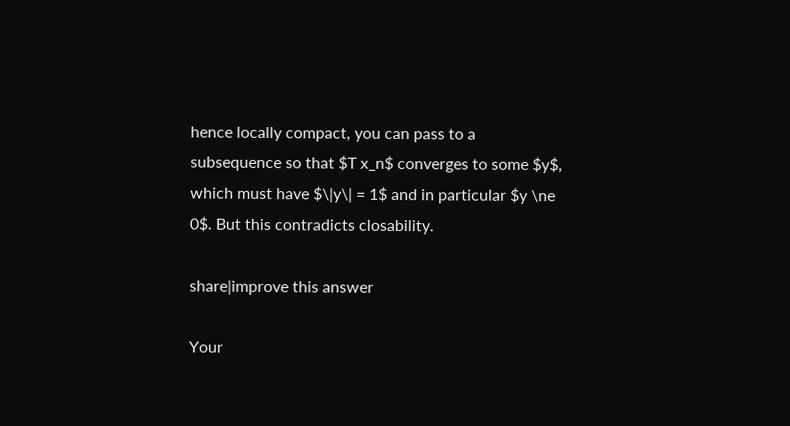hence locally compact, you can pass to a subsequence so that $T x_n$ converges to some $y$, which must have $\|y\| = 1$ and in particular $y \ne 0$. But this contradicts closability.

share|improve this answer

Your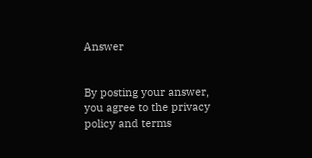Answer


By posting your answer, you agree to the privacy policy and terms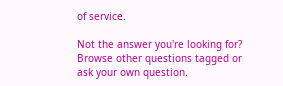of service.

Not the answer you're looking for? Browse other questions tagged or ask your own question.